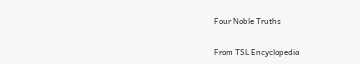Four Noble Truths

From TSL Encyclopedia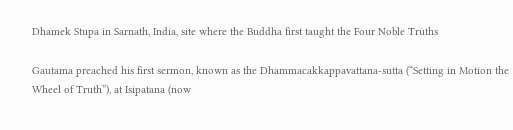Dhamek Stupa in Sarnath, India, site where the Buddha first taught the Four Noble Truths

Gautama preached his first sermon, known as the Dhammacakkappavattana-sutta (“Setting in Motion the Wheel of Truth”), at Isipatana (now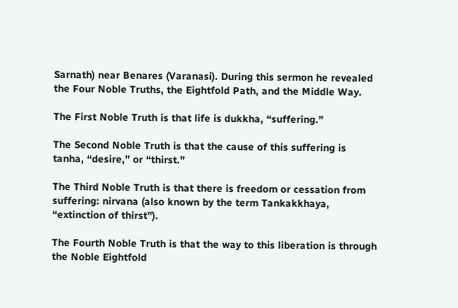Sarnath) near Benares (Varanasi). During this sermon he revealed the Four Noble Truths, the Eightfold Path, and the Middle Way.

The First Noble Truth is that life is dukkha, “suffering.”

The Second Noble Truth is that the cause of this suffering is tanha, “desire,” or “thirst.”

The Third Noble Truth is that there is freedom or cessation from suffering: nirvana (also known by the term Tankakkhaya, “extinction of thirst”).

The Fourth Noble Truth is that the way to this liberation is through the Noble Eightfold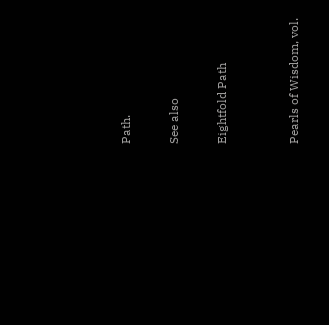Path.

See also

Eightfold Path


Pearls of Wisdom, vol.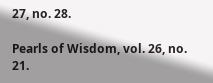27, no. 28.

Pearls of Wisdom, vol. 26, no. 21.